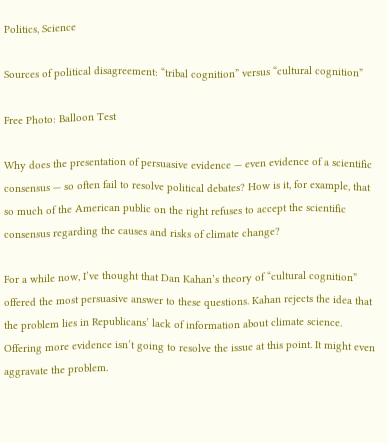Politics, Science

Sources of political disagreement: “tribal cognition” versus “cultural cognition”

Free Photo: Balloon Test

Why does the presentation of persuasive evidence — even evidence of a scientific consensus — so often fail to resolve political debates? How is it, for example, that so much of the American public on the right refuses to accept the scientific consensus regarding the causes and risks of climate change?

For a while now, I’ve thought that Dan Kahan’s theory of “cultural cognition” offered the most persuasive answer to these questions. Kahan rejects the idea that the problem lies in Republicans’ lack of information about climate science. Offering more evidence isn’t going to resolve the issue at this point. It might even aggravate the problem.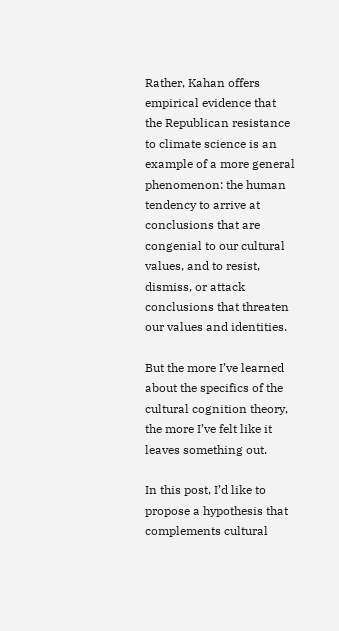Rather, Kahan offers empirical evidence that the Republican resistance to climate science is an example of a more general phenomenon: the human tendency to arrive at conclusions that are congenial to our cultural values, and to resist, dismiss, or attack conclusions that threaten our values and identities.

But the more I’ve learned about the specifics of the cultural cognition theory, the more I’ve felt like it leaves something out.

In this post, I’d like to propose a hypothesis that complements cultural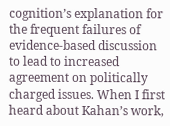cognition’s explanation for the frequent failures of evidence-based discussion to lead to increased agreement on politically charged issues. When I first heard about Kahan’s work,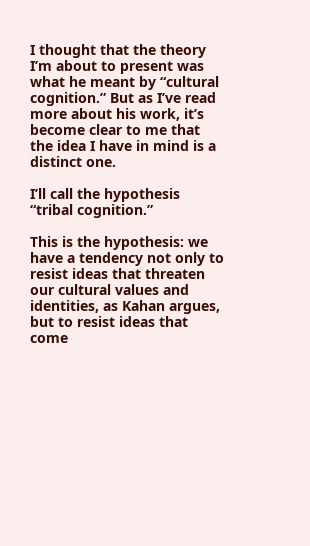I thought that the theory I’m about to present was what he meant by “cultural cognition.” But as I’ve read more about his work, it’s become clear to me that the idea I have in mind is a distinct one.

I’ll call the hypothesis “tribal cognition.”

This is the hypothesis: we have a tendency not only to resist ideas that threaten our cultural values and identities, as Kahan argues, but to resist ideas that come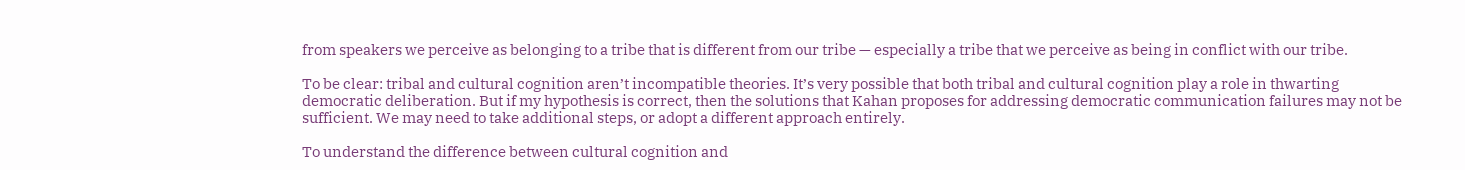from speakers we perceive as belonging to a tribe that is different from our tribe — especially a tribe that we perceive as being in conflict with our tribe.

To be clear: tribal and cultural cognition aren’t incompatible theories. It’s very possible that both tribal and cultural cognition play a role in thwarting democratic deliberation. But if my hypothesis is correct, then the solutions that Kahan proposes for addressing democratic communication failures may not be sufficient. We may need to take additional steps, or adopt a different approach entirely.

To understand the difference between cultural cognition and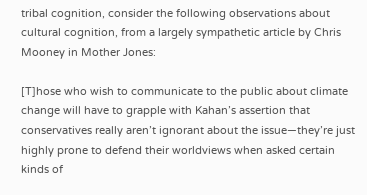tribal cognition, consider the following observations about cultural cognition, from a largely sympathetic article by Chris Mooney in Mother Jones:

[T]hose who wish to communicate to the public about climate change will have to grapple with Kahan’s assertion that conservatives really aren’t ignorant about the issue—they’re just highly prone to defend their worldviews when asked certain kinds of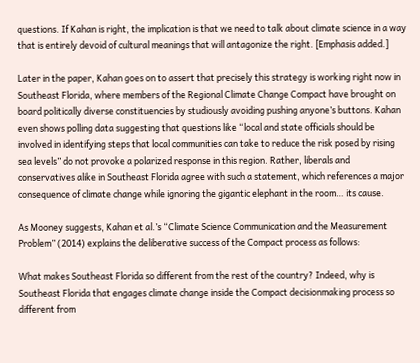questions. If Kahan is right, the implication is that we need to talk about climate science in a way that is entirely devoid of cultural meanings that will antagonize the right. [Emphasis added.]

Later in the paper, Kahan goes on to assert that precisely this strategy is working right now in Southeast Florida, where members of the Regional Climate Change Compact have brought on board politically diverse constituencies by studiously avoiding pushing anyone’s buttons. Kahan even shows polling data suggesting that questions like “local and state officials should be involved in identifying steps that local communities can take to reduce the risk posed by rising sea levels” do not provoke a polarized response in this region. Rather, liberals and conservatives alike in Southeast Florida agree with such a statement, which references a major consequence of climate change while ignoring the gigantic elephant in the room… its cause.

As Mooney suggests, Kahan et al.’s “Climate Science Communication and the Measurement Problem” (2014) explains the deliberative success of the Compact process as follows:

What makes Southeast Florida so different from the rest of the country? Indeed, why is Southeast Florida that engages climate change inside the Compact decisionmaking process so different from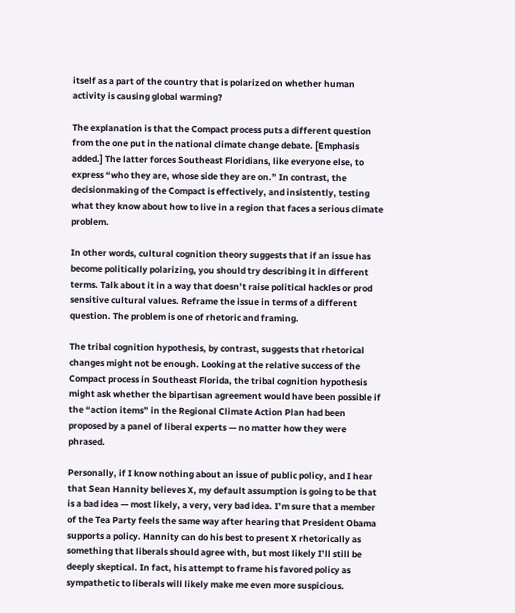itself as a part of the country that is polarized on whether human activity is causing global warming?

The explanation is that the Compact process puts a different question from the one put in the national climate change debate. [Emphasis added.] The latter forces Southeast Floridians, like everyone else, to express “who they are, whose side they are on.” In contrast, the decisionmaking of the Compact is effectively, and insistently, testing what they know about how to live in a region that faces a serious climate problem.

In other words, cultural cognition theory suggests that if an issue has become politically polarizing, you should try describing it in different terms. Talk about it in a way that doesn’t raise political hackles or prod sensitive cultural values. Reframe the issue in terms of a different question. The problem is one of rhetoric and framing.

The tribal cognition hypothesis, by contrast, suggests that rhetorical changes might not be enough. Looking at the relative success of the Compact process in Southeast Florida, the tribal cognition hypothesis might ask whether the bipartisan agreement would have been possible if the “action items” in the Regional Climate Action Plan had been proposed by a panel of liberal experts — no matter how they were phrased.

Personally, if I know nothing about an issue of public policy, and I hear that Sean Hannity believes X, my default assumption is going to be that is a bad idea — most likely, a very, very bad idea. I’m sure that a member of the Tea Party feels the same way after hearing that President Obama supports a policy. Hannity can do his best to present X rhetorically as something that liberals should agree with, but most likely I’ll still be deeply skeptical. In fact, his attempt to frame his favored policy as sympathetic to liberals will likely make me even more suspicious.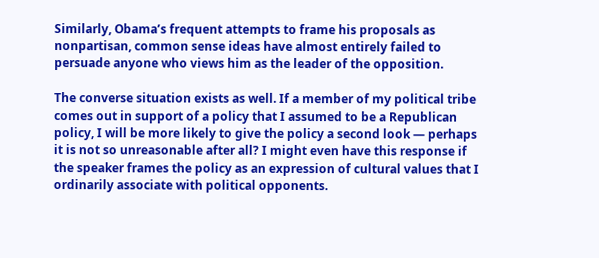Similarly, Obama’s frequent attempts to frame his proposals as nonpartisan, common sense ideas have almost entirely failed to persuade anyone who views him as the leader of the opposition.

The converse situation exists as well. If a member of my political tribe comes out in support of a policy that I assumed to be a Republican policy, I will be more likely to give the policy a second look — perhaps it is not so unreasonable after all? I might even have this response if the speaker frames the policy as an expression of cultural values that I ordinarily associate with political opponents.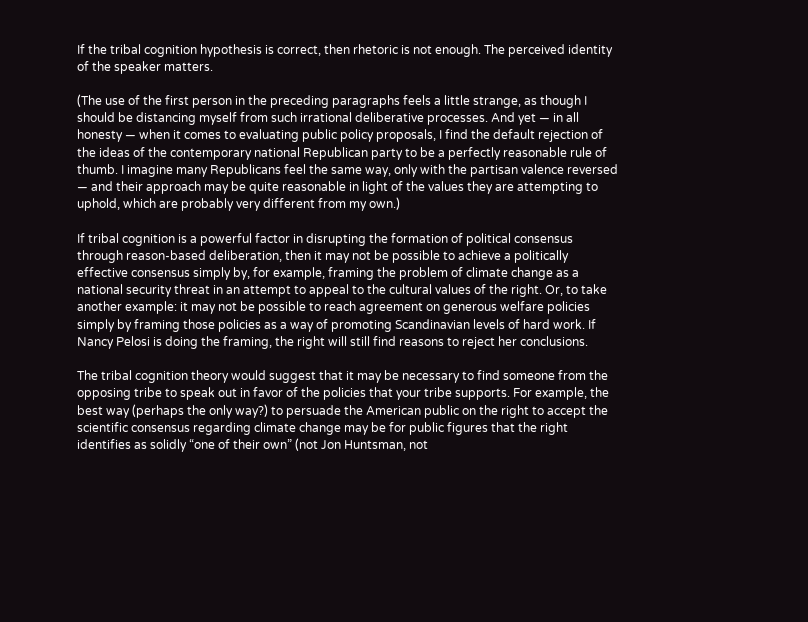If the tribal cognition hypothesis is correct, then rhetoric is not enough. The perceived identity of the speaker matters.

(The use of the first person in the preceding paragraphs feels a little strange, as though I should be distancing myself from such irrational deliberative processes. And yet — in all honesty — when it comes to evaluating public policy proposals, I find the default rejection of the ideas of the contemporary national Republican party to be a perfectly reasonable rule of thumb. I imagine many Republicans feel the same way, only with the partisan valence reversed — and their approach may be quite reasonable in light of the values they are attempting to uphold, which are probably very different from my own.)

If tribal cognition is a powerful factor in disrupting the formation of political consensus through reason-based deliberation, then it may not be possible to achieve a politically effective consensus simply by, for example, framing the problem of climate change as a national security threat in an attempt to appeal to the cultural values of the right. Or, to take another example: it may not be possible to reach agreement on generous welfare policies simply by framing those policies as a way of promoting Scandinavian levels of hard work. If Nancy Pelosi is doing the framing, the right will still find reasons to reject her conclusions.

The tribal cognition theory would suggest that it may be necessary to find someone from the opposing tribe to speak out in favor of the policies that your tribe supports. For example, the best way (perhaps the only way?) to persuade the American public on the right to accept the scientific consensus regarding climate change may be for public figures that the right identifies as solidly “one of their own” (not Jon Huntsman, not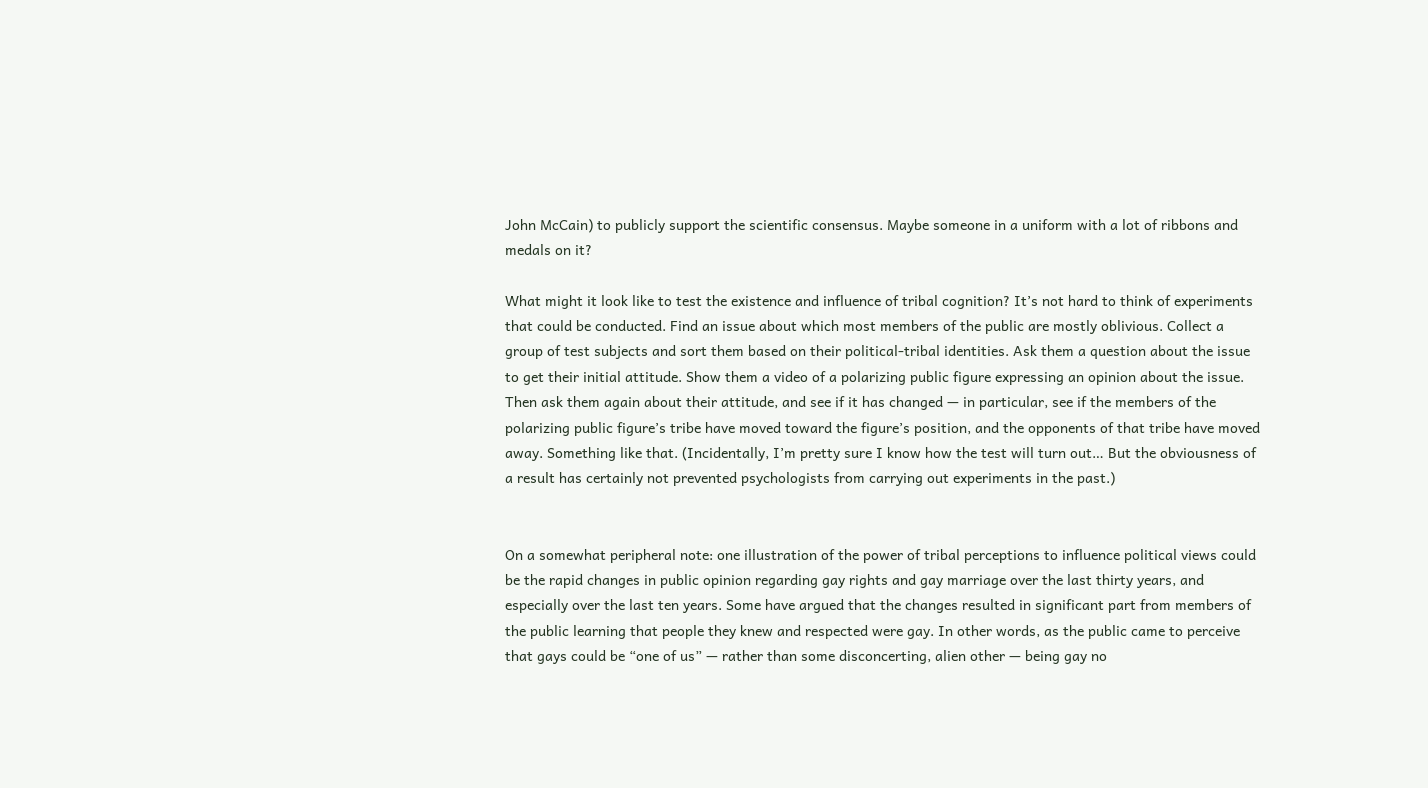John McCain) to publicly support the scientific consensus. Maybe someone in a uniform with a lot of ribbons and medals on it?

What might it look like to test the existence and influence of tribal cognition? It’s not hard to think of experiments that could be conducted. Find an issue about which most members of the public are mostly oblivious. Collect a group of test subjects and sort them based on their political-tribal identities. Ask them a question about the issue to get their initial attitude. Show them a video of a polarizing public figure expressing an opinion about the issue. Then ask them again about their attitude, and see if it has changed — in particular, see if the members of the polarizing public figure’s tribe have moved toward the figure’s position, and the opponents of that tribe have moved away. Something like that. (Incidentally, I’m pretty sure I know how the test will turn out… But the obviousness of a result has certainly not prevented psychologists from carrying out experiments in the past.)


On a somewhat peripheral note: one illustration of the power of tribal perceptions to influence political views could be the rapid changes in public opinion regarding gay rights and gay marriage over the last thirty years, and especially over the last ten years. Some have argued that the changes resulted in significant part from members of the public learning that people they knew and respected were gay. In other words, as the public came to perceive that gays could be “one of us” — rather than some disconcerting, alien other — being gay no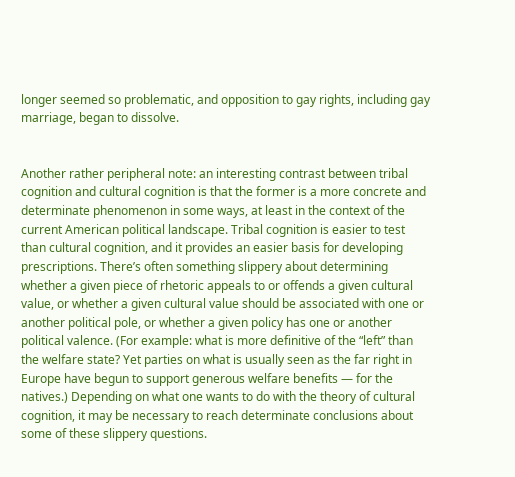longer seemed so problematic, and opposition to gay rights, including gay marriage, began to dissolve.


Another rather peripheral note: an interesting contrast between tribal cognition and cultural cognition is that the former is a more concrete and determinate phenomenon in some ways, at least in the context of the current American political landscape. Tribal cognition is easier to test than cultural cognition, and it provides an easier basis for developing prescriptions. There’s often something slippery about determining whether a given piece of rhetoric appeals to or offends a given cultural value, or whether a given cultural value should be associated with one or another political pole, or whether a given policy has one or another political valence. (For example: what is more definitive of the “left” than the welfare state? Yet parties on what is usually seen as the far right in Europe have begun to support generous welfare benefits — for the natives.) Depending on what one wants to do with the theory of cultural cognition, it may be necessary to reach determinate conclusions about some of these slippery questions.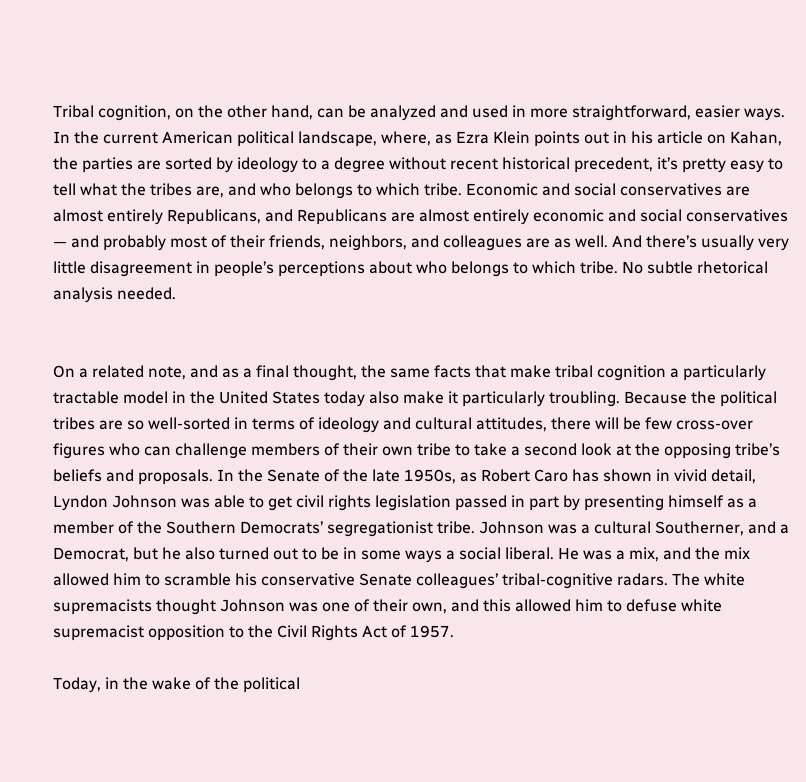Tribal cognition, on the other hand, can be analyzed and used in more straightforward, easier ways. In the current American political landscape, where, as Ezra Klein points out in his article on Kahan, the parties are sorted by ideology to a degree without recent historical precedent, it’s pretty easy to tell what the tribes are, and who belongs to which tribe. Economic and social conservatives are almost entirely Republicans, and Republicans are almost entirely economic and social conservatives — and probably most of their friends, neighbors, and colleagues are as well. And there’s usually very little disagreement in people’s perceptions about who belongs to which tribe. No subtle rhetorical analysis needed.


On a related note, and as a final thought, the same facts that make tribal cognition a particularly tractable model in the United States today also make it particularly troubling. Because the political tribes are so well-sorted in terms of ideology and cultural attitudes, there will be few cross-over figures who can challenge members of their own tribe to take a second look at the opposing tribe’s beliefs and proposals. In the Senate of the late 1950s, as Robert Caro has shown in vivid detail, Lyndon Johnson was able to get civil rights legislation passed in part by presenting himself as a member of the Southern Democrats’ segregationist tribe. Johnson was a cultural Southerner, and a Democrat, but he also turned out to be in some ways a social liberal. He was a mix, and the mix allowed him to scramble his conservative Senate colleagues’ tribal-cognitive radars. The white supremacists thought Johnson was one of their own, and this allowed him to defuse white supremacist opposition to the Civil Rights Act of 1957.

Today, in the wake of the political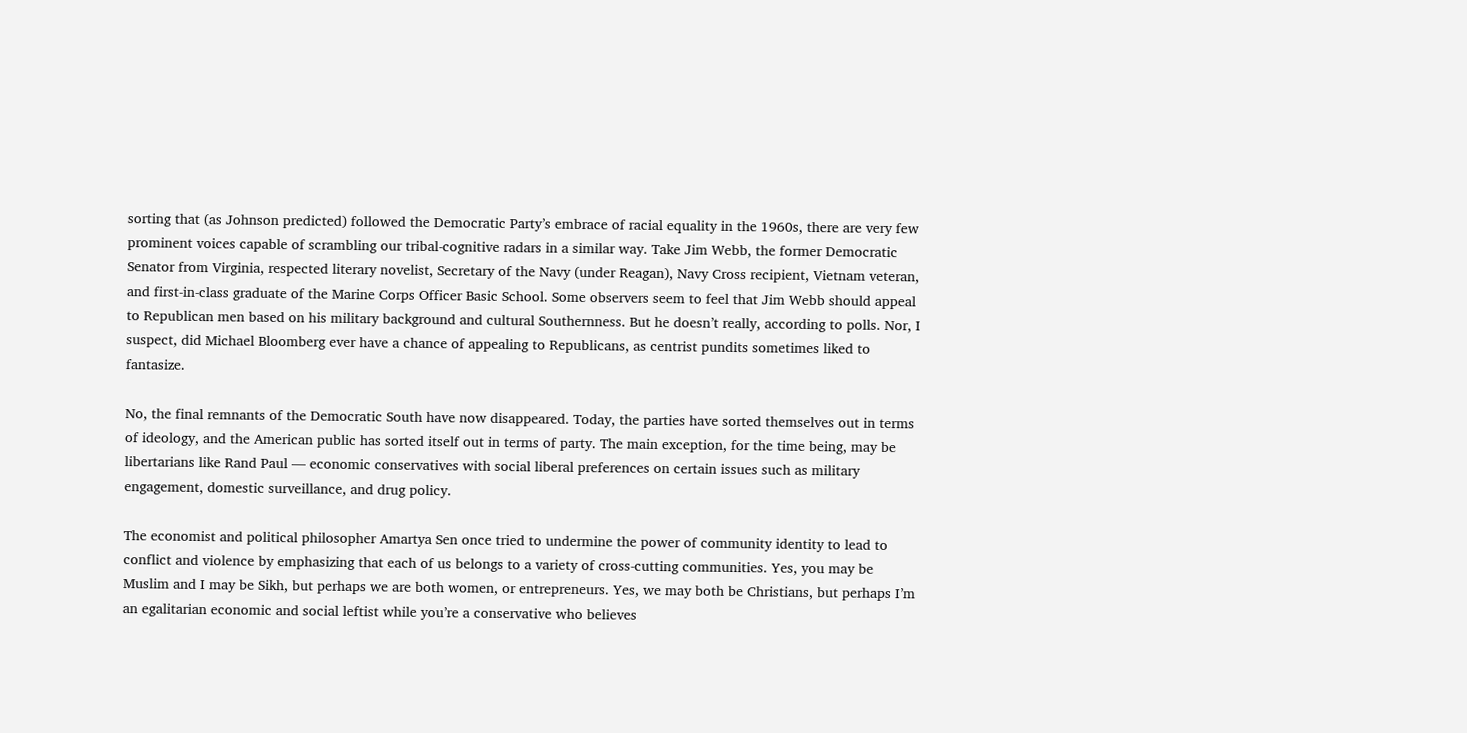sorting that (as Johnson predicted) followed the Democratic Party’s embrace of racial equality in the 1960s, there are very few prominent voices capable of scrambling our tribal-cognitive radars in a similar way. Take Jim Webb, the former Democratic Senator from Virginia, respected literary novelist, Secretary of the Navy (under Reagan), Navy Cross recipient, Vietnam veteran, and first-in-class graduate of the Marine Corps Officer Basic School. Some observers seem to feel that Jim Webb should appeal to Republican men based on his military background and cultural Southernness. But he doesn’t really, according to polls. Nor, I suspect, did Michael Bloomberg ever have a chance of appealing to Republicans, as centrist pundits sometimes liked to fantasize.

No, the final remnants of the Democratic South have now disappeared. Today, the parties have sorted themselves out in terms of ideology, and the American public has sorted itself out in terms of party. The main exception, for the time being, may be libertarians like Rand Paul — economic conservatives with social liberal preferences on certain issues such as military engagement, domestic surveillance, and drug policy.

The economist and political philosopher Amartya Sen once tried to undermine the power of community identity to lead to conflict and violence by emphasizing that each of us belongs to a variety of cross-cutting communities. Yes, you may be Muslim and I may be Sikh, but perhaps we are both women, or entrepreneurs. Yes, we may both be Christians, but perhaps I’m an egalitarian economic and social leftist while you’re a conservative who believes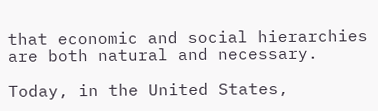that economic and social hierarchies are both natural and necessary.

Today, in the United States,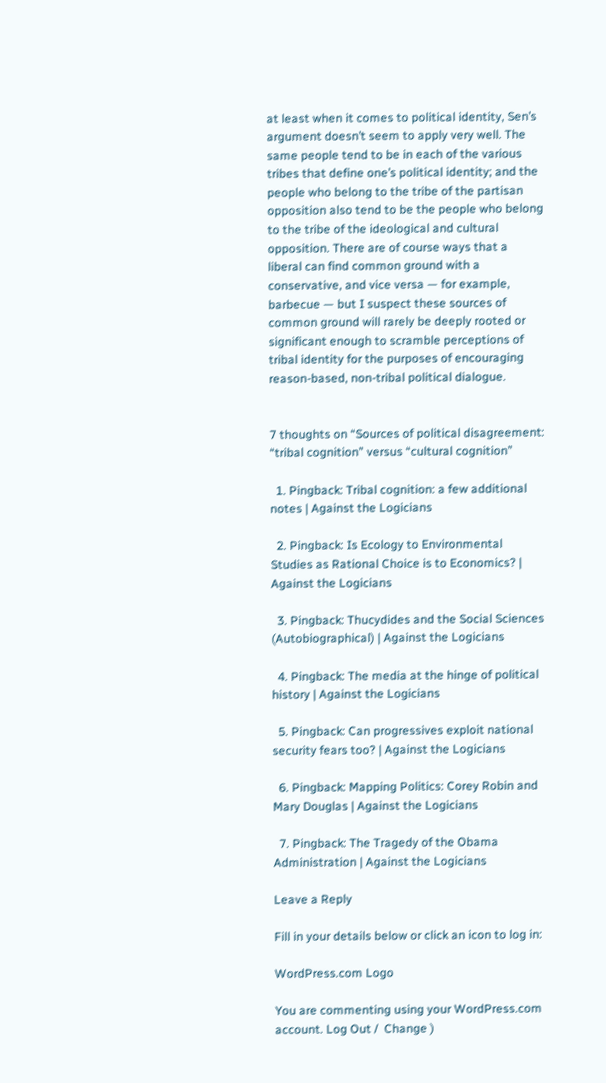at least when it comes to political identity, Sen’s argument doesn’t seem to apply very well. The same people tend to be in each of the various tribes that define one’s political identity; and the people who belong to the tribe of the partisan opposition also tend to be the people who belong to the tribe of the ideological and cultural opposition. There are of course ways that a liberal can find common ground with a conservative, and vice versa — for example, barbecue — but I suspect these sources of common ground will rarely be deeply rooted or significant enough to scramble perceptions of tribal identity for the purposes of encouraging reason-based, non-tribal political dialogue.


7 thoughts on “Sources of political disagreement: “tribal cognition” versus “cultural cognition”

  1. Pingback: Tribal cognition: a few additional notes | Against the Logicians

  2. Pingback: Is Ecology to Environmental Studies as Rational Choice is to Economics? | Against the Logicians

  3. Pingback: Thucydides and the Social Sciences (Autobiographical) | Against the Logicians

  4. Pingback: The media at the hinge of political history | Against the Logicians

  5. Pingback: Can progressives exploit national security fears too? | Against the Logicians

  6. Pingback: Mapping Politics: Corey Robin and Mary Douglas | Against the Logicians

  7. Pingback: The Tragedy of the Obama Administration | Against the Logicians

Leave a Reply

Fill in your details below or click an icon to log in:

WordPress.com Logo

You are commenting using your WordPress.com account. Log Out /  Change )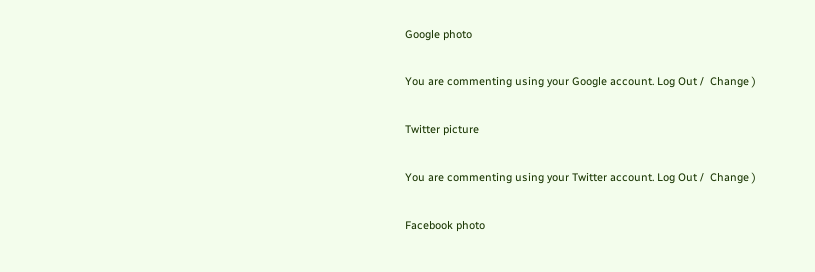Google photo

You are commenting using your Google account. Log Out /  Change )

Twitter picture

You are commenting using your Twitter account. Log Out /  Change )

Facebook photo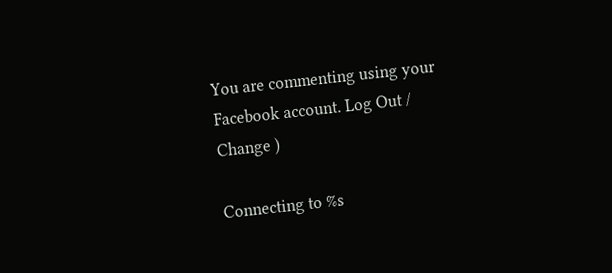You are commenting using your Facebook account. Log Out /  Change )

Connecting to %s